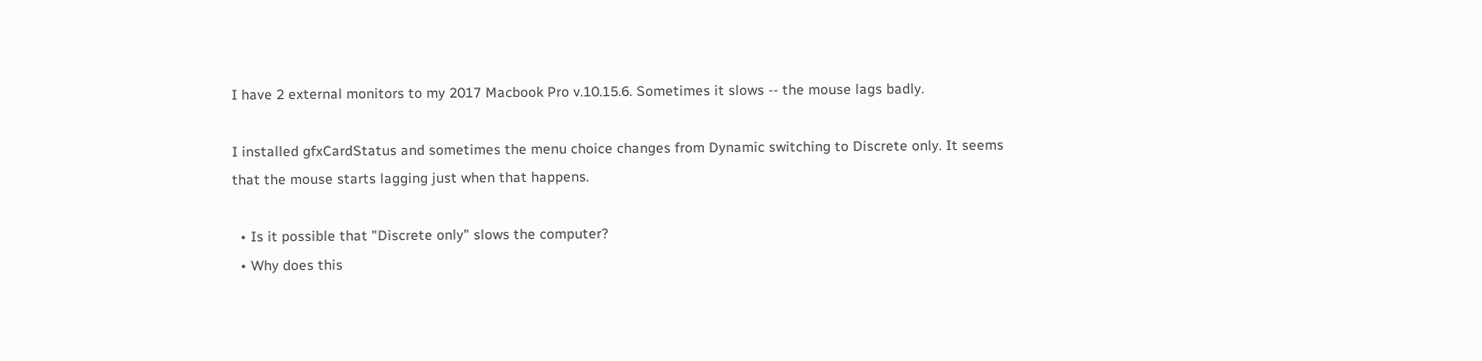I have 2 external monitors to my 2017 Macbook Pro v.10.15.6. Sometimes it slows -- the mouse lags badly.

I installed gfxCardStatus and sometimes the menu choice changes from Dynamic switching to Discrete only. It seems that the mouse starts lagging just when that happens.

  • Is it possible that "Discrete only" slows the computer?
  • Why does this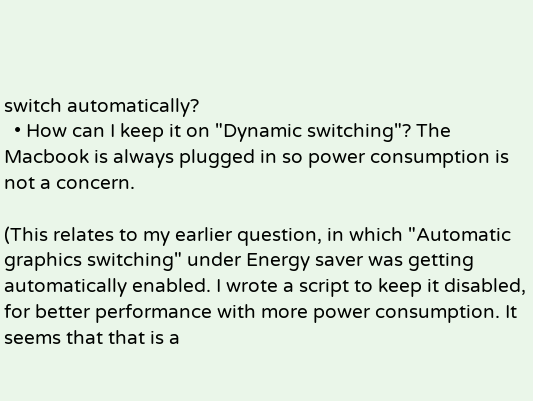switch automatically?
  • How can I keep it on "Dynamic switching"? The Macbook is always plugged in so power consumption is not a concern.

(This relates to my earlier question, in which "Automatic graphics switching" under Energy saver was getting automatically enabled. I wrote a script to keep it disabled, for better performance with more power consumption. It seems that that is a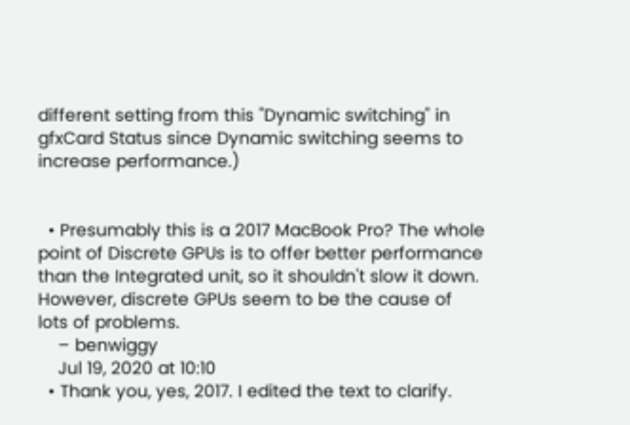different setting from this "Dynamic switching" in gfxCard Status since Dynamic switching seems to increase performance.)


  • Presumably this is a 2017 MacBook Pro? The whole point of Discrete GPUs is to offer better performance than the Integrated unit, so it shouldn't slow it down. However, discrete GPUs seem to be the cause of lots of problems.
    – benwiggy
    Jul 19, 2020 at 10:10
  • Thank you, yes, 2017. I edited the text to clarify.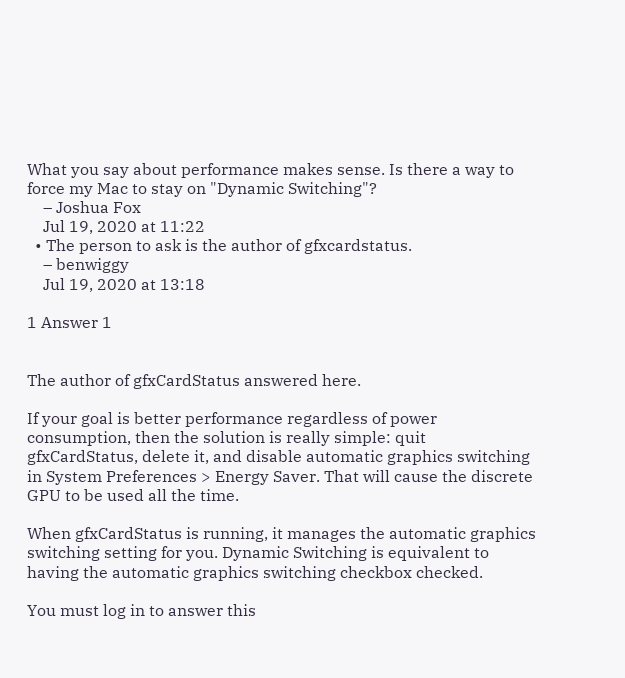What you say about performance makes sense. Is there a way to force my Mac to stay on "Dynamic Switching"?
    – Joshua Fox
    Jul 19, 2020 at 11:22
  • The person to ask is the author of gfxcardstatus.
    – benwiggy
    Jul 19, 2020 at 13:18

1 Answer 1


The author of gfxCardStatus answered here.

If your goal is better performance regardless of power consumption, then the solution is really simple: quit gfxCardStatus, delete it, and disable automatic graphics switching in System Preferences > Energy Saver. That will cause the discrete GPU to be used all the time.

When gfxCardStatus is running, it manages the automatic graphics switching setting for you. Dynamic Switching is equivalent to having the automatic graphics switching checkbox checked.

You must log in to answer this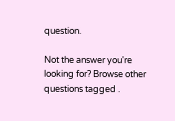question.

Not the answer you're looking for? Browse other questions tagged .